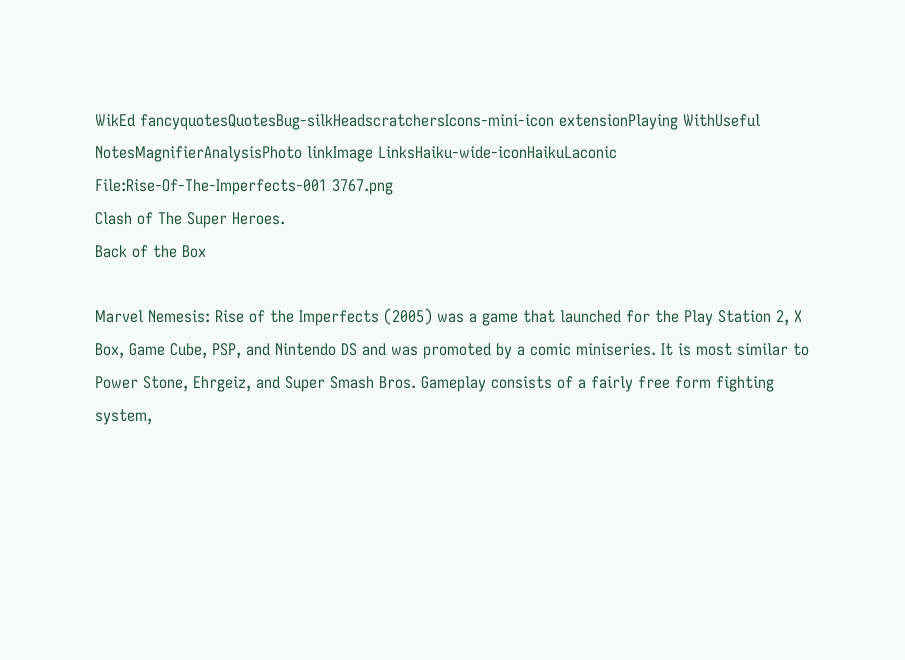WikEd fancyquotesQuotesBug-silkHeadscratchersIcons-mini-icon extensionPlaying WithUseful NotesMagnifierAnalysisPhoto linkImage LinksHaiku-wide-iconHaikuLaconic
File:Rise-Of-The-Imperfects-001 3767.png
Clash of The Super Heroes.
Back of the Box

Marvel Nemesis: Rise of the Imperfects (2005) was a game that launched for the Play Station 2, X Box, Game Cube, PSP, and Nintendo DS and was promoted by a comic miniseries. It is most similar to Power Stone, Ehrgeiz, and Super Smash Bros. Gameplay consists of a fairly free form fighting system,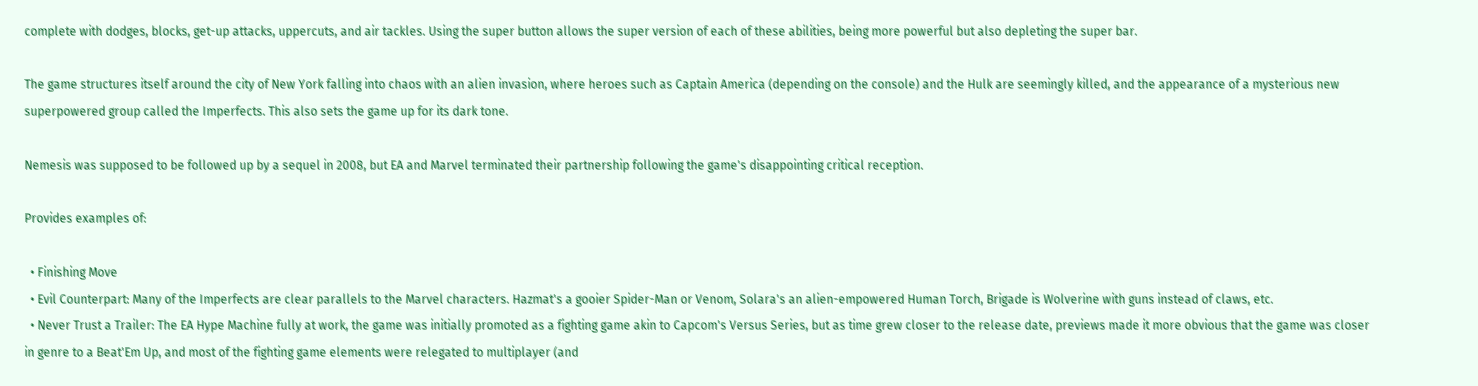complete with dodges, blocks, get-up attacks, uppercuts, and air tackles. Using the super button allows the super version of each of these abilities, being more powerful but also depleting the super bar.

The game structures itself around the city of New York falling into chaos with an alien invasion, where heroes such as Captain America (depending on the console) and the Hulk are seemingly killed, and the appearance of a mysterious new superpowered group called the Imperfects. This also sets the game up for its dark tone.

Nemesis was supposed to be followed up by a sequel in 2008, but EA and Marvel terminated their partnership following the game's disappointing critical reception.

Provides examples of:

  • Finishing Move
  • Evil Counterpart: Many of the Imperfects are clear parallels to the Marvel characters. Hazmat's a gooier Spider-Man or Venom, Solara's an alien-empowered Human Torch, Brigade is Wolverine with guns instead of claws, etc.
  • Never Trust a Trailer: The EA Hype Machine fully at work, the game was initially promoted as a fighting game akin to Capcom's Versus Series, but as time grew closer to the release date, previews made it more obvious that the game was closer in genre to a Beat'Em Up, and most of the fighting game elements were relegated to multiplayer (and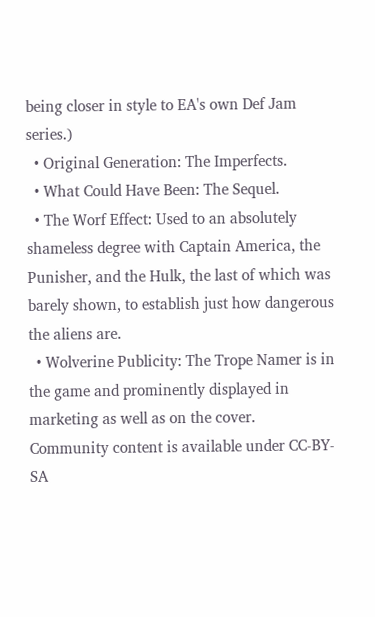being closer in style to EA's own Def Jam series.)
  • Original Generation: The Imperfects.
  • What Could Have Been: The Sequel.
  • The Worf Effect: Used to an absolutely shameless degree with Captain America, the Punisher, and the Hulk, the last of which was barely shown, to establish just how dangerous the aliens are.
  • Wolverine Publicity: The Trope Namer is in the game and prominently displayed in marketing as well as on the cover.
Community content is available under CC-BY-SA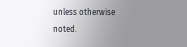unless otherwise noted.